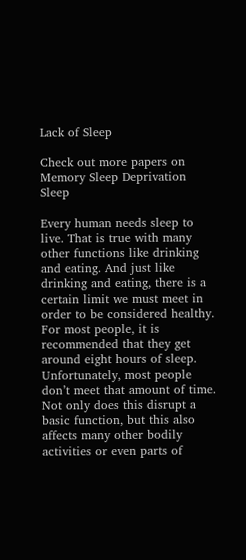Lack of Sleep

Check out more papers on Memory Sleep Deprivation Sleep

Every human needs sleep to live. That is true with many other functions like drinking and eating. And just like drinking and eating, there is a certain limit we must meet in order to be considered healthy. For most people, it is recommended that they get around eight hours of sleep. Unfortunately, most people don’t meet that amount of time. Not only does this disrupt a basic function, but this also affects many other bodily activities or even parts of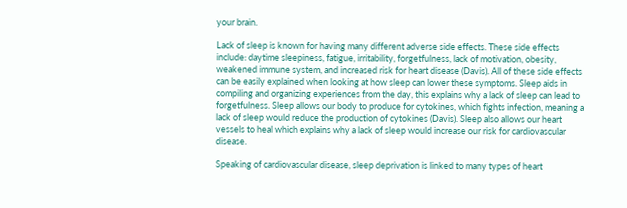your brain.

Lack of sleep is known for having many different adverse side effects. These side effects include: daytime sleepiness, fatigue, irritability, forgetfulness, lack of motivation, obesity, weakened immune system, and increased risk for heart disease (Davis). All of these side effects can be easily explained when looking at how sleep can lower these symptoms. Sleep aids in compiling and organizing experiences from the day, this explains why a lack of sleep can lead to forgetfulness. Sleep allows our body to produce for cytokines, which fights infection, meaning a lack of sleep would reduce the production of cytokines (Davis). Sleep also allows our heart vessels to heal which explains why a lack of sleep would increase our risk for cardiovascular disease.

Speaking of cardiovascular disease, sleep deprivation is linked to many types of heart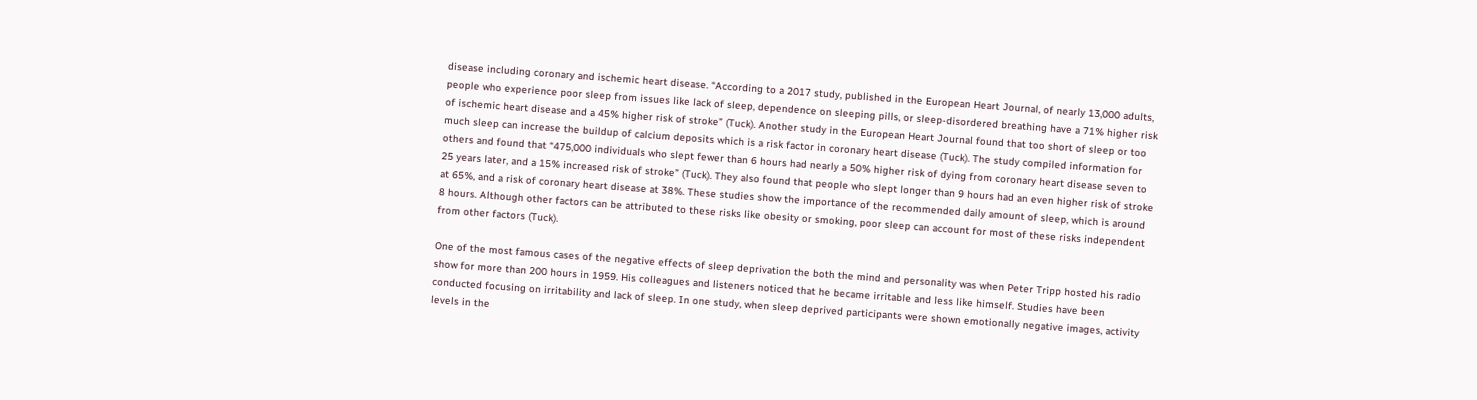disease including coronary and ischemic heart disease. “According to a 2017 study, published in the European Heart Journal, of nearly 13,000 adults, people who experience poor sleep from issues like lack of sleep, dependence on sleeping pills, or sleep-disordered breathing have a 71% higher risk of ischemic heart disease and a 45% higher risk of stroke” (Tuck). Another study in the European Heart Journal found that too short of sleep or too much sleep can increase the buildup of calcium deposits which is a risk factor in coronary heart disease (Tuck). The study compiled information for others and found that “475,000 individuals who slept fewer than 6 hours had nearly a 50% higher risk of dying from coronary heart disease seven to 25 years later, and a 15% increased risk of stroke” (Tuck). They also found that people who slept longer than 9 hours had an even higher risk of stroke at 65%, and a risk of coronary heart disease at 38%. These studies show the importance of the recommended daily amount of sleep, which is around 8 hours. Although other factors can be attributed to these risks like obesity or smoking, poor sleep can account for most of these risks independent from other factors (Tuck).

One of the most famous cases of the negative effects of sleep deprivation the both the mind and personality was when Peter Tripp hosted his radio show for more than 200 hours in 1959. His colleagues and listeners noticed that he became irritable and less like himself. Studies have been conducted focusing on irritability and lack of sleep. In one study, when sleep deprived participants were shown emotionally negative images, activity levels in the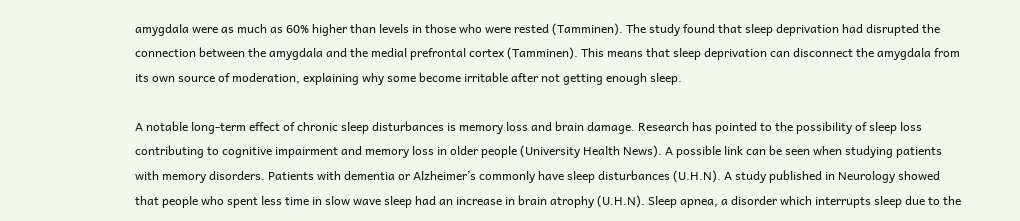amygdala were as much as 60% higher than levels in those who were rested (Tamminen). The study found that sleep deprivation had disrupted the connection between the amygdala and the medial prefrontal cortex (Tamminen). This means that sleep deprivation can disconnect the amygdala from its own source of moderation, explaining why some become irritable after not getting enough sleep.

A notable long-term effect of chronic sleep disturbances is memory loss and brain damage. Research has pointed to the possibility of sleep loss contributing to cognitive impairment and memory loss in older people (University Health News). A possible link can be seen when studying patients with memory disorders. Patients with dementia or Alzheimer’s commonly have sleep disturbances (U.H.N). A study published in Neurology showed that people who spent less time in slow wave sleep had an increase in brain atrophy (U.H.N). Sleep apnea, a disorder which interrupts sleep due to the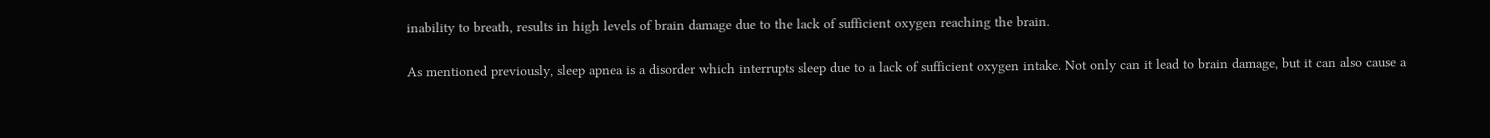inability to breath, results in high levels of brain damage due to the lack of sufficient oxygen reaching the brain.

As mentioned previously, sleep apnea is a disorder which interrupts sleep due to a lack of sufficient oxygen intake. Not only can it lead to brain damage, but it can also cause a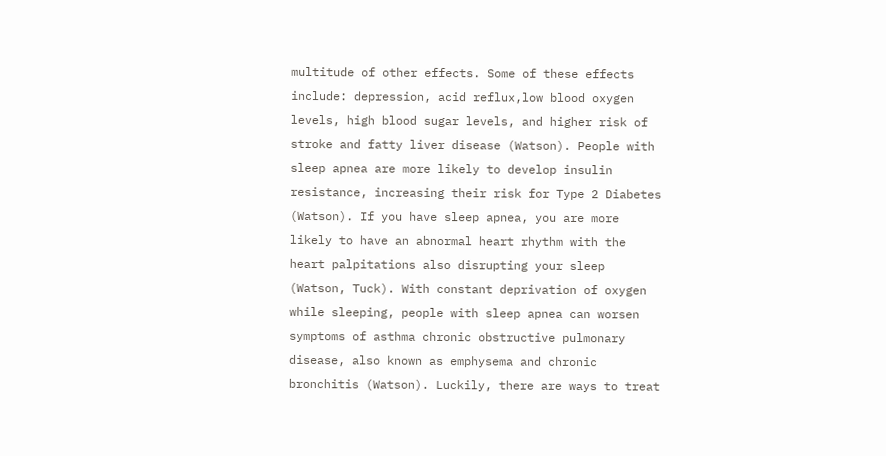multitude of other effects. Some of these effects include: depression, acid reflux,low blood oxygen levels, high blood sugar levels, and higher risk of stroke and fatty liver disease (Watson). People with sleep apnea are more likely to develop insulin resistance, increasing their risk for Type 2 Diabetes (Watson). If you have sleep apnea, you are more likely to have an abnormal heart rhythm with the heart palpitations also disrupting your sleep (Watson, Tuck). With constant deprivation of oxygen while sleeping, people with sleep apnea can worsen symptoms of asthma chronic obstructive pulmonary disease, also known as emphysema and chronic bronchitis (Watson). Luckily, there are ways to treat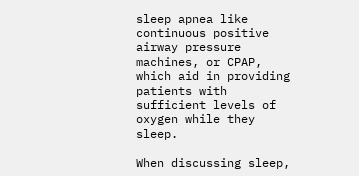sleep apnea like continuous positive airway pressure machines, or CPAP, which aid in providing patients with sufficient levels of oxygen while they sleep.

When discussing sleep,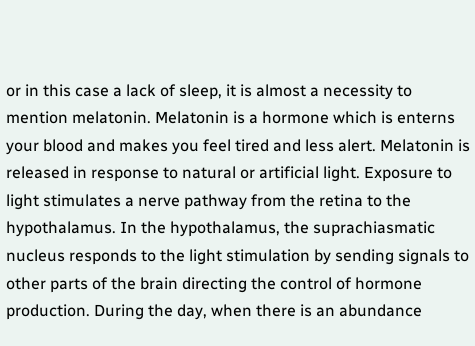or in this case a lack of sleep, it is almost a necessity to mention melatonin. Melatonin is a hormone which is enterns your blood and makes you feel tired and less alert. Melatonin is released in response to natural or artificial light. Exposure to light stimulates a nerve pathway from the retina to the hypothalamus. In the hypothalamus, the suprachiasmatic nucleus responds to the light stimulation by sending signals to other parts of the brain directing the control of hormone production. During the day, when there is an abundance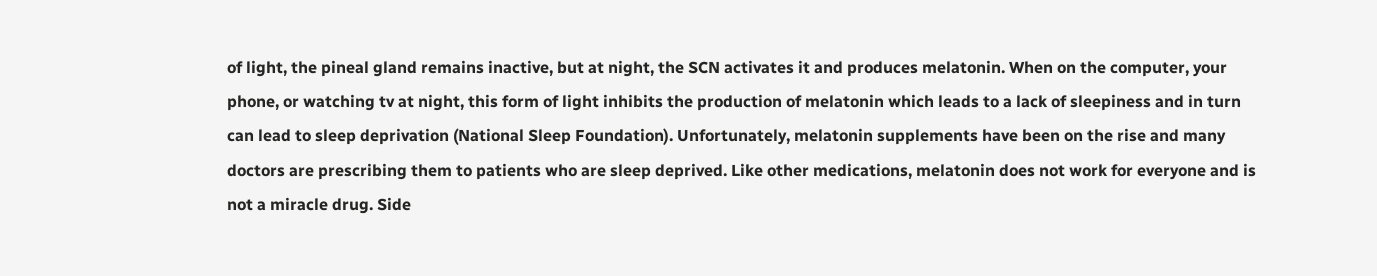of light, the pineal gland remains inactive, but at night, the SCN activates it and produces melatonin. When on the computer, your phone, or watching tv at night, this form of light inhibits the production of melatonin which leads to a lack of sleepiness and in turn can lead to sleep deprivation (National Sleep Foundation). Unfortunately, melatonin supplements have been on the rise and many doctors are prescribing them to patients who are sleep deprived. Like other medications, melatonin does not work for everyone and is not a miracle drug. Side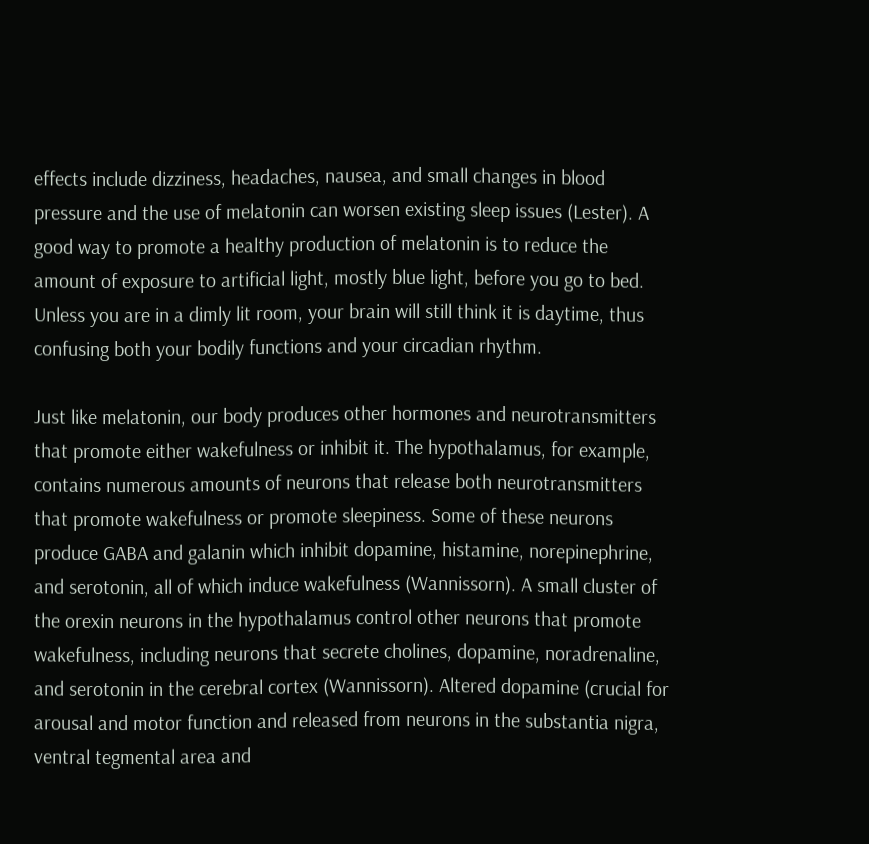effects include dizziness, headaches, nausea, and small changes in blood pressure and the use of melatonin can worsen existing sleep issues (Lester). A good way to promote a healthy production of melatonin is to reduce the amount of exposure to artificial light, mostly blue light, before you go to bed. Unless you are in a dimly lit room, your brain will still think it is daytime, thus confusing both your bodily functions and your circadian rhythm.

Just like melatonin, our body produces other hormones and neurotransmitters that promote either wakefulness or inhibit it. The hypothalamus, for example, contains numerous amounts of neurons that release both neurotransmitters that promote wakefulness or promote sleepiness. Some of these neurons produce GABA and galanin which inhibit dopamine, histamine, norepinephrine, and serotonin, all of which induce wakefulness (Wannissorn). A small cluster of the orexin neurons in the hypothalamus control other neurons that promote wakefulness, including neurons that secrete cholines, dopamine, noradrenaline, and serotonin in the cerebral cortex (Wannissorn). Altered dopamine (crucial for arousal and motor function and released from neurons in the substantia nigra, ventral tegmental area and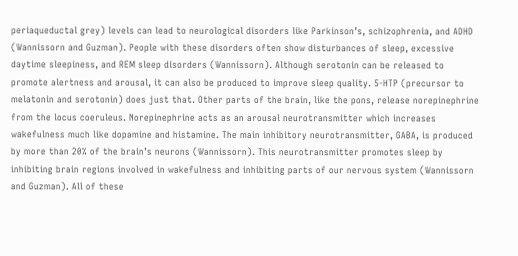periaqueductal grey) levels can lead to neurological disorders like Parkinson’s, schizophrenia, and ADHD (Wannissorn and Guzman). People with these disorders often show disturbances of sleep, excessive daytime sleepiness, and REM sleep disorders (Wannissorn). Although serotonin can be released to promote alertness and arousal, it can also be produced to improve sleep quality. 5-HTP (precursor to melatonin and serotonin) does just that. Other parts of the brain, like the pons, release norepinephrine from the locus coeruleus. Norepinephrine acts as an arousal neurotransmitter which increases wakefulness much like dopamine and histamine. The main inhibitory neurotransmitter, GABA, is produced by more than 20% of the brain’s neurons (Wannissorn). This neurotransmitter promotes sleep by inhibiting brain regions involved in wakefulness and inhibiting parts of our nervous system (Wannissorn and Guzman). All of these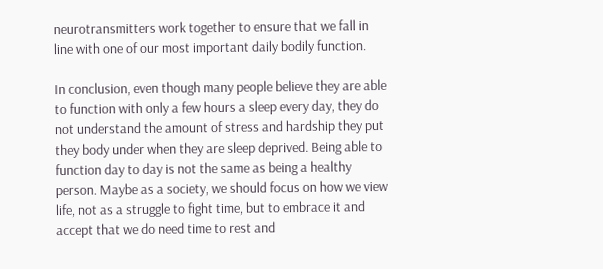neurotransmitters work together to ensure that we fall in line with one of our most important daily bodily function.

In conclusion, even though many people believe they are able to function with only a few hours a sleep every day, they do not understand the amount of stress and hardship they put they body under when they are sleep deprived. Being able to function day to day is not the same as being a healthy person. Maybe as a society, we should focus on how we view life, not as a struggle to fight time, but to embrace it and accept that we do need time to rest and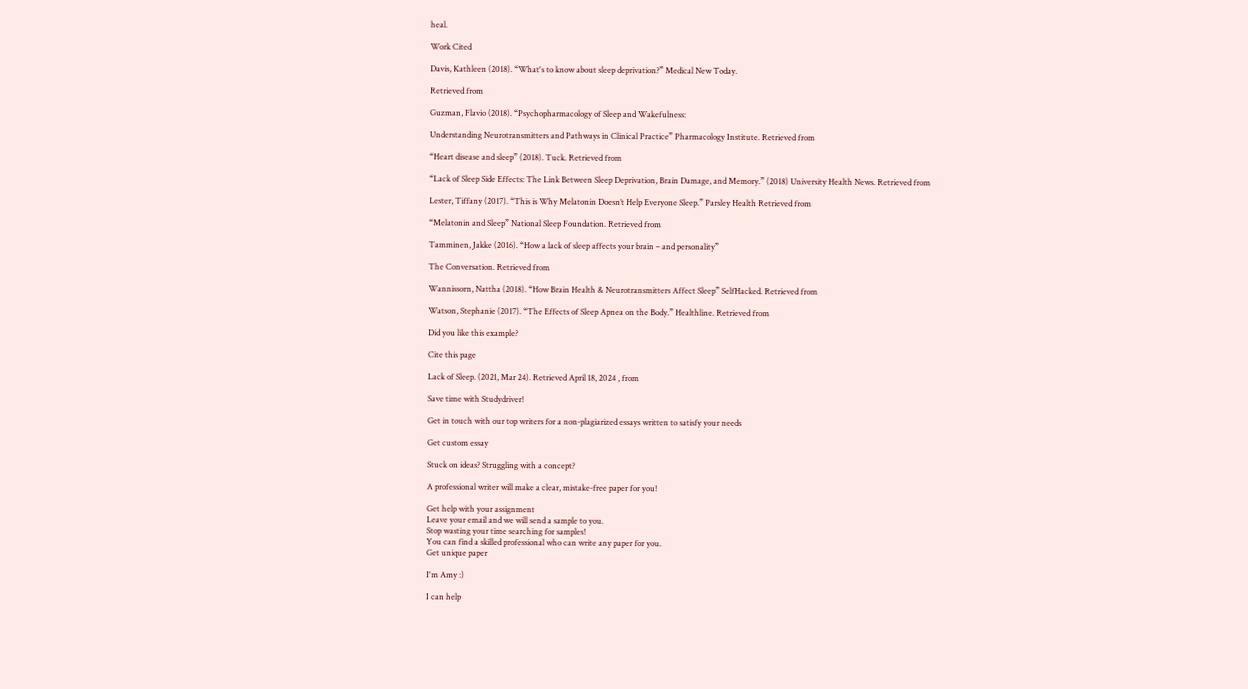heal.

Work Cited

Davis, Kathleen (2018). “What's to know about sleep deprivation?” Medical New Today.

Retrieved from

Guzman, Flavio (2018). “Psychopharmacology of Sleep and Wakefulness:

Understanding Neurotransmitters and Pathways in Clinical Practice” Pharmacology Institute. Retrieved from

“Heart disease and sleep” (2018). Tuck. Retrieved from

“Lack of Sleep Side Effects: The Link Between Sleep Deprivation, Brain Damage, and Memory.” (2018) University Health News. Retrieved from

Lester, Tiffany (2017). “This is Why Melatonin Doesn’t Help Everyone Sleep.” Parsley Health Retrieved from

“Melatonin and Sleep” National Sleep Foundation. Retrieved from

Tamminen, Jakke (2016). “How a lack of sleep affects your brain – and personality”

The Conversation. Retrieved from

Wannissorn, Nattha (2018). “How Brain Health & Neurotransmitters Affect Sleep” SelfHacked. Retrieved from

Watson, Stephanie (2017). “The Effects of Sleep Apnea on the Body.” Healthline. Retrieved from

Did you like this example?

Cite this page

Lack of Sleep. (2021, Mar 24). Retrieved April 18, 2024 , from

Save time with Studydriver!

Get in touch with our top writers for a non-plagiarized essays written to satisfy your needs

Get custom essay

Stuck on ideas? Struggling with a concept?

A professional writer will make a clear, mistake-free paper for you!

Get help with your assignment
Leave your email and we will send a sample to you.
Stop wasting your time searching for samples!
You can find a skilled professional who can write any paper for you.
Get unique paper

I'm Amy :)

I can help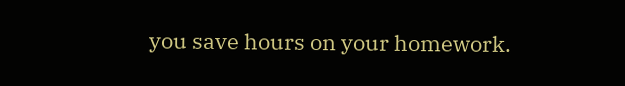you save hours on your homework.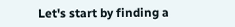Let's start by finding a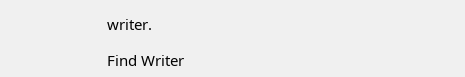writer.

Find Writer